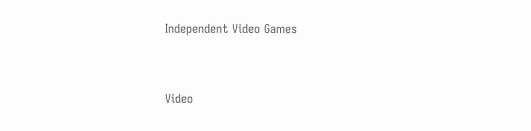Independent Video Games


Video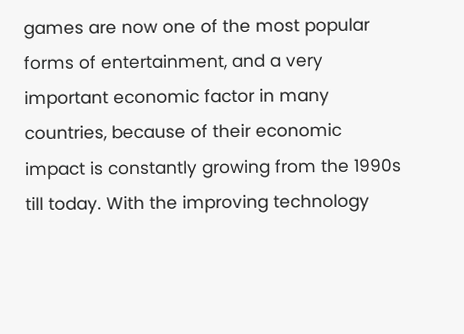games are now one of the most popular forms of entertainment, and a very important economic factor in many countries, because of their economic impact is constantly growing from the 1990s till today. With the improving technology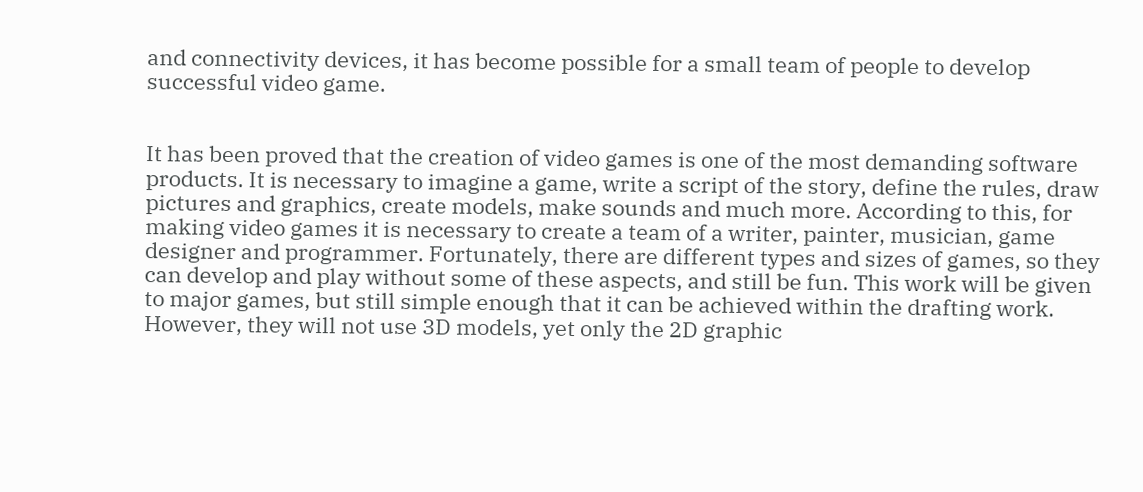and connectivity devices, it has become possible for a small team of people to develop successful video game.


It has been proved that the creation of video games is one of the most demanding software products. It is necessary to imagine a game, write a script of the story, define the rules, draw pictures and graphics, create models, make sounds and much more. According to this, for making video games it is necessary to create a team of a writer, painter, musician, game designer and programmer. Fortunately, there are different types and sizes of games, so they can develop and play without some of these aspects, and still be fun. This work will be given to major games, but still simple enough that it can be achieved within the drafting work. However, they will not use 3D models, yet only the 2D graphic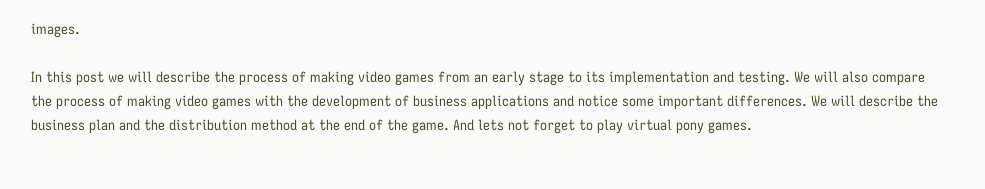images.

In this post we will describe the process of making video games from an early stage to its implementation and testing. We will also compare the process of making video games with the development of business applications and notice some important differences. We will describe the business plan and the distribution method at the end of the game. And lets not forget to play virtual pony games.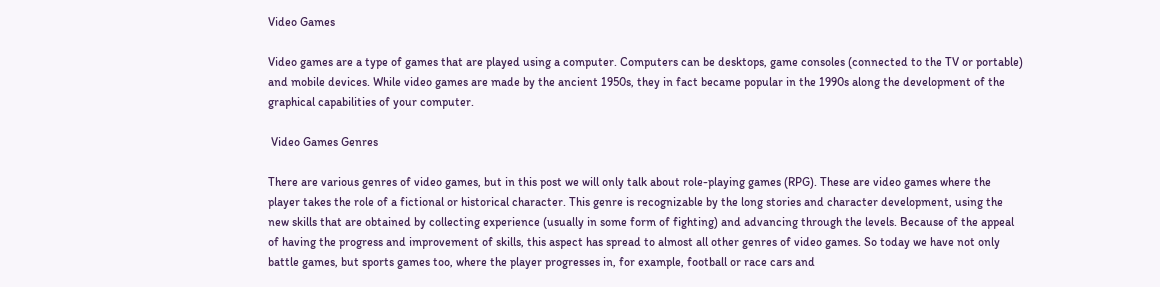Video Games

Video games are a type of games that are played using a computer. Computers can be desktops, game consoles (connected to the TV or portable) and mobile devices. While video games are made by the ancient 1950s, they in fact became popular in the 1990s along the development of the graphical capabilities of your computer.

 Video Games Genres

There are various genres of video games, but in this post we will only talk about role-playing games (RPG). These are video games where the player takes the role of a fictional or historical character. This genre is recognizable by the long stories and character development, using the new skills that are obtained by collecting experience (usually in some form of fighting) and advancing through the levels. Because of the appeal of having the progress and improvement of skills, this aspect has spread to almost all other genres of video games. So today we have not only battle games, but sports games too, where the player progresses in, for example, football or race cars and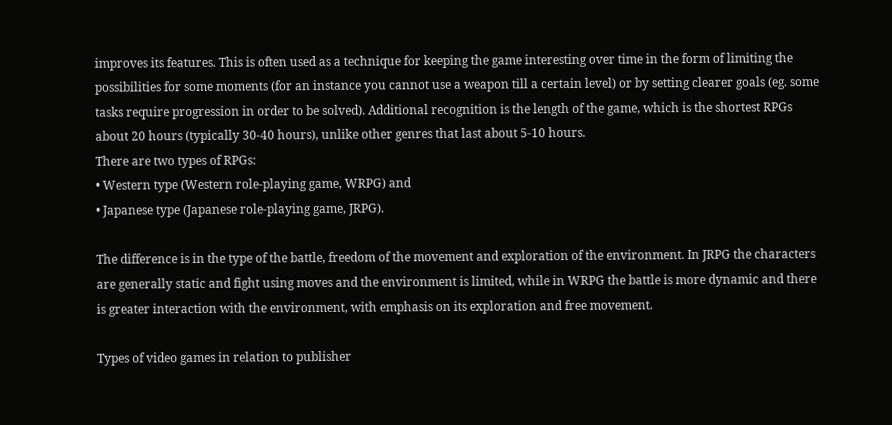improves its features. This is often used as a technique for keeping the game interesting over time in the form of limiting the possibilities for some moments (for an instance you cannot use a weapon till a certain level) or by setting clearer goals (eg. some tasks require progression in order to be solved). Additional recognition is the length of the game, which is the shortest RPGs about 20 hours (typically 30-40 hours), unlike other genres that last about 5-10 hours.
There are two types of RPGs:
• Western type (Western role-playing game, WRPG) and
• Japanese type (Japanese role-playing game, JRPG).

The difference is in the type of the battle, freedom of the movement and exploration of the environment. In JRPG the characters are generally static and fight using moves and the environment is limited, while in WRPG the battle is more dynamic and there is greater interaction with the environment, with emphasis on its exploration and free movement.

Types of video games in relation to publisher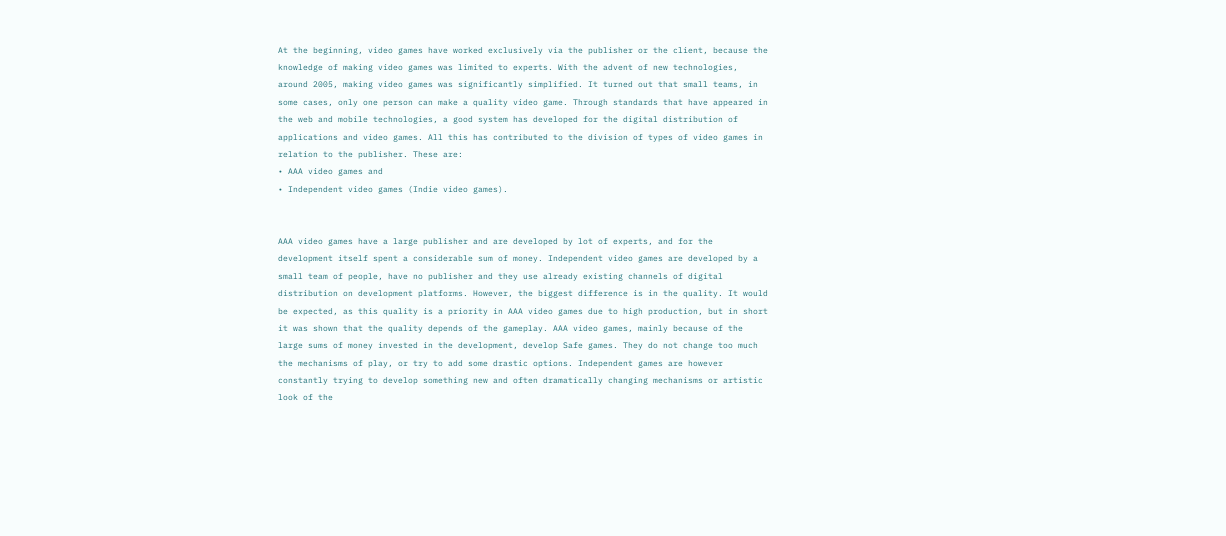At the beginning, video games have worked exclusively via the publisher or the client, because the knowledge of making video games was limited to experts. With the advent of new technologies, around 2005, making video games was significantly simplified. It turned out that small teams, in some cases, only one person can make a quality video game. Through standards that have appeared in the web and mobile technologies, a good system has developed for the digital distribution of applications and video games. All this has contributed to the division of types of video games in relation to the publisher. These are:
• AAA video games and
• Independent video games (Indie video games).


AAA video games have a large publisher and are developed by lot of experts, and for the development itself spent a considerable sum of money. Independent video games are developed by a small team of people, have no publisher and they use already existing channels of digital distribution on development platforms. However, the biggest difference is in the quality. It would be expected, as this quality is a priority in AAA video games due to high production, but in short it was shown that the quality depends of the gameplay. AAA video games, mainly because of the large sums of money invested in the development, develop Safe games. They do not change too much the mechanisms of play, or try to add some drastic options. Independent games are however constantly trying to develop something new and often dramatically changing mechanisms or artistic look of the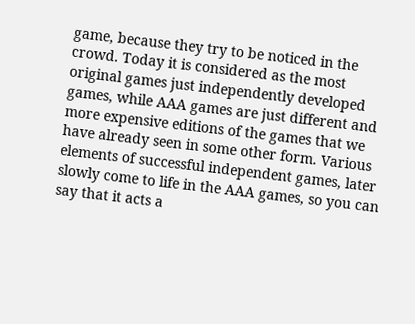game, because they try to be noticed in the crowd. Today it is considered as the most original games just independently developed games, while AAA games are just different and more expensive editions of the games that we have already seen in some other form. Various elements of successful independent games, later slowly come to life in the AAA games, so you can say that it acts a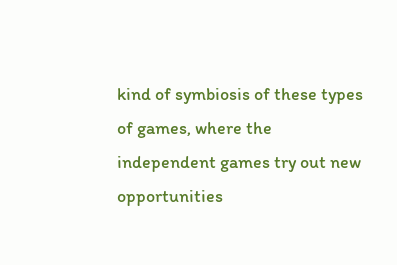kind of symbiosis of these types of games, where the independent games try out new opportunities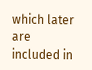which later are included in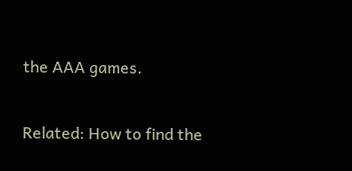the AAA games.

Related: How to find the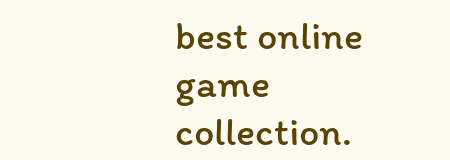best online game collection.